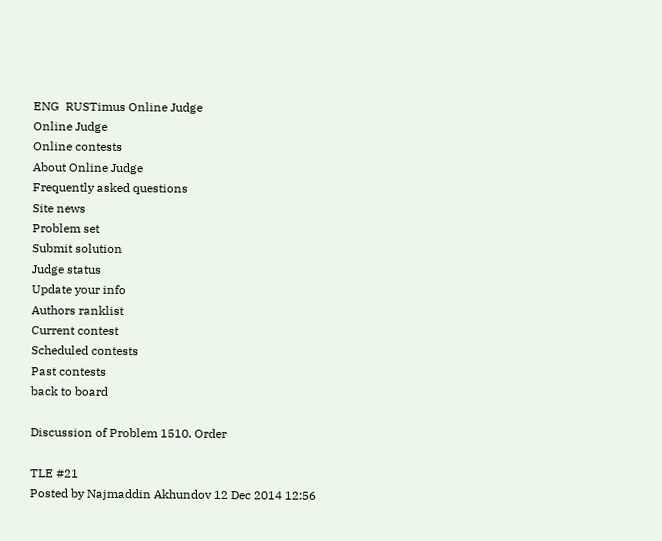ENG  RUSTimus Online Judge
Online Judge
Online contests
About Online Judge
Frequently asked questions
Site news
Problem set
Submit solution
Judge status
Update your info
Authors ranklist
Current contest
Scheduled contests
Past contests
back to board

Discussion of Problem 1510. Order

TLE #21
Posted by Najmaddin Akhundov 12 Dec 2014 12:56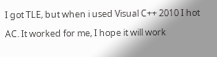I got TLE, but when i used Visual C++ 2010 I hot AC. It worked for me, I hope it will work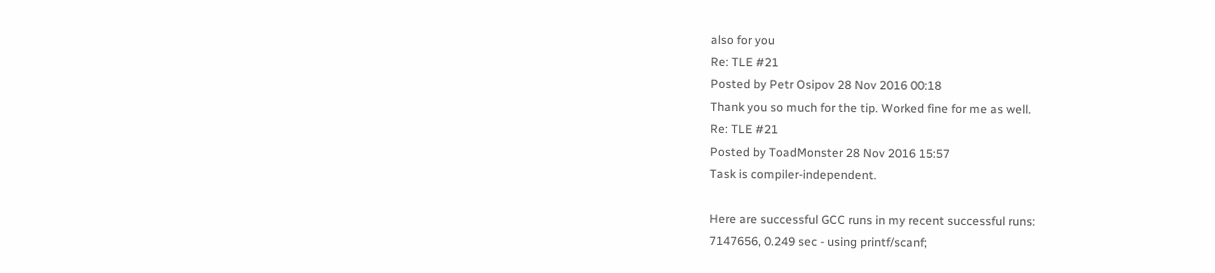also for you
Re: TLE #21
Posted by Petr Osipov 28 Nov 2016 00:18
Thank you so much for the tip. Worked fine for me as well.
Re: TLE #21
Posted by ToadMonster 28 Nov 2016 15:57
Task is compiler-independent.

Here are successful GCC runs in my recent successful runs:
7147656, 0.249 sec - using printf/scanf;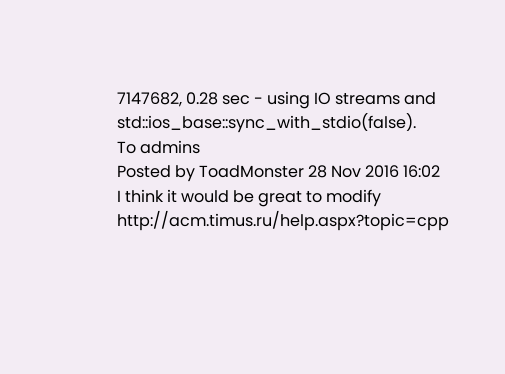7147682, 0.28 sec - using IO streams and std::ios_base::sync_with_stdio(false).
To admins
Posted by ToadMonster 28 Nov 2016 16:02
I think it would be great to modify http://acm.timus.ru/help.aspx?topic=cpp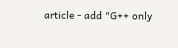article - add "G++ only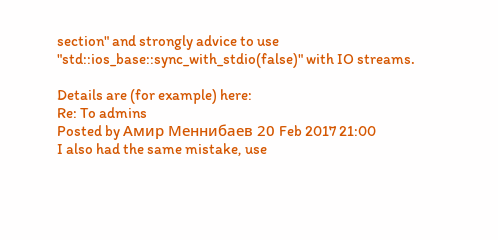section" and strongly advice to use "std::ios_base::sync_with_stdio(false)" with IO streams.

Details are (for example) here:
Re: To admins
Posted by Амир Меннибаев 20 Feb 2017 21:00
I also had the same mistake, use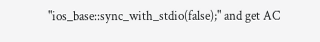"ios_base::sync_with_stdio(false);" and get AC